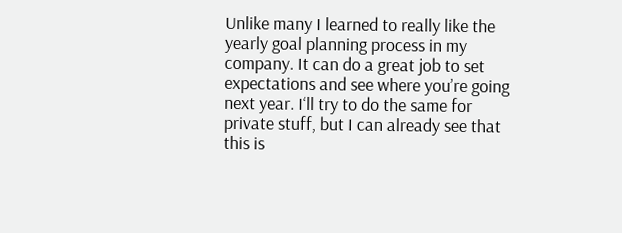Unlike many I learned to really like the yearly goal planning process in my company. It can do a great job to set expectations and see where you’re going next year. I‘ll try to do the same for private stuff, but I can already see that this is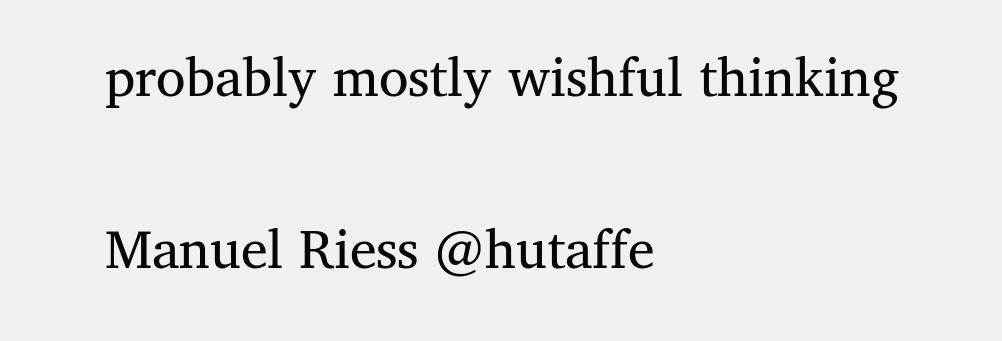probably mostly wishful thinking

Manuel Riess @hutaffe